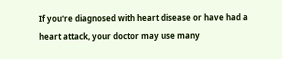If you're diagnosed with heart disease or have had a heart attack, your doctor may use many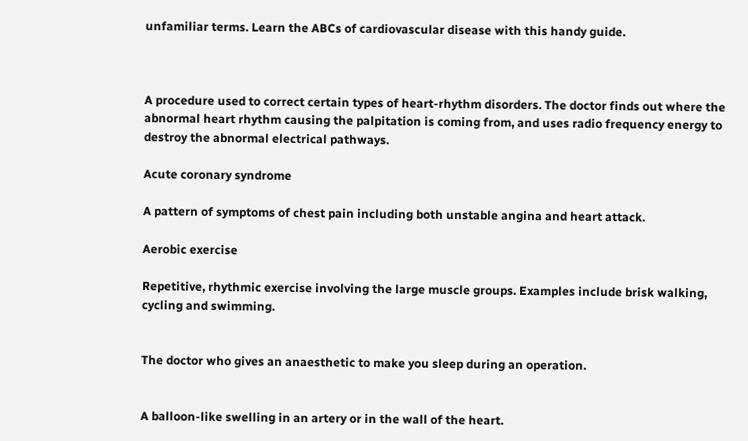unfamiliar terms. Learn the ABCs of cardiovascular disease with this handy guide.



A procedure used to correct certain types of heart-rhythm disorders. The doctor finds out where the abnormal heart rhythm causing the palpitation is coming from, and uses radio frequency energy to destroy the abnormal electrical pathways.

Acute coronary syndrome

A pattern of symptoms of chest pain including both unstable angina and heart attack.

Aerobic exercise

Repetitive, rhythmic exercise involving the large muscle groups. Examples include brisk walking, cycling and swimming.


The doctor who gives an anaesthetic to make you sleep during an operation.


A balloon-like swelling in an artery or in the wall of the heart.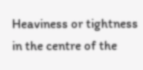Heaviness or tightness in the centre of the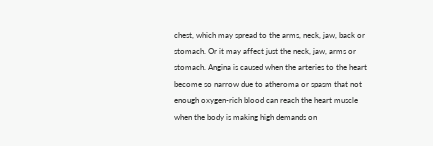chest, which may spread to the arms, neck, jaw, back or stomach. Or it may affect just the neck, jaw, arms or stomach. Angina is caused when the arteries to the heart become so narrow due to atheroma or spasm that not enough oxygen-rich blood can reach the heart muscle when the body is making high demands on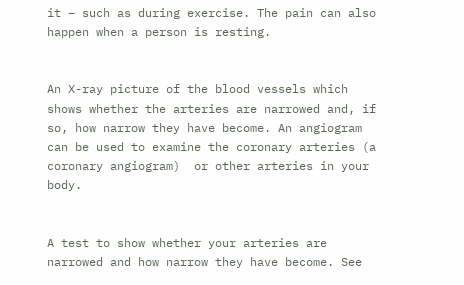it – such as during exercise. The pain can also happen when a person is resting.


An X-ray picture of the blood vessels which shows whether the arteries are narrowed and, if so, how narrow they have become. An angiogram can be used to examine the coronary arteries (a coronary angiogram)  or other arteries in your body.


A test to show whether your arteries are narrowed and how narrow they have become. See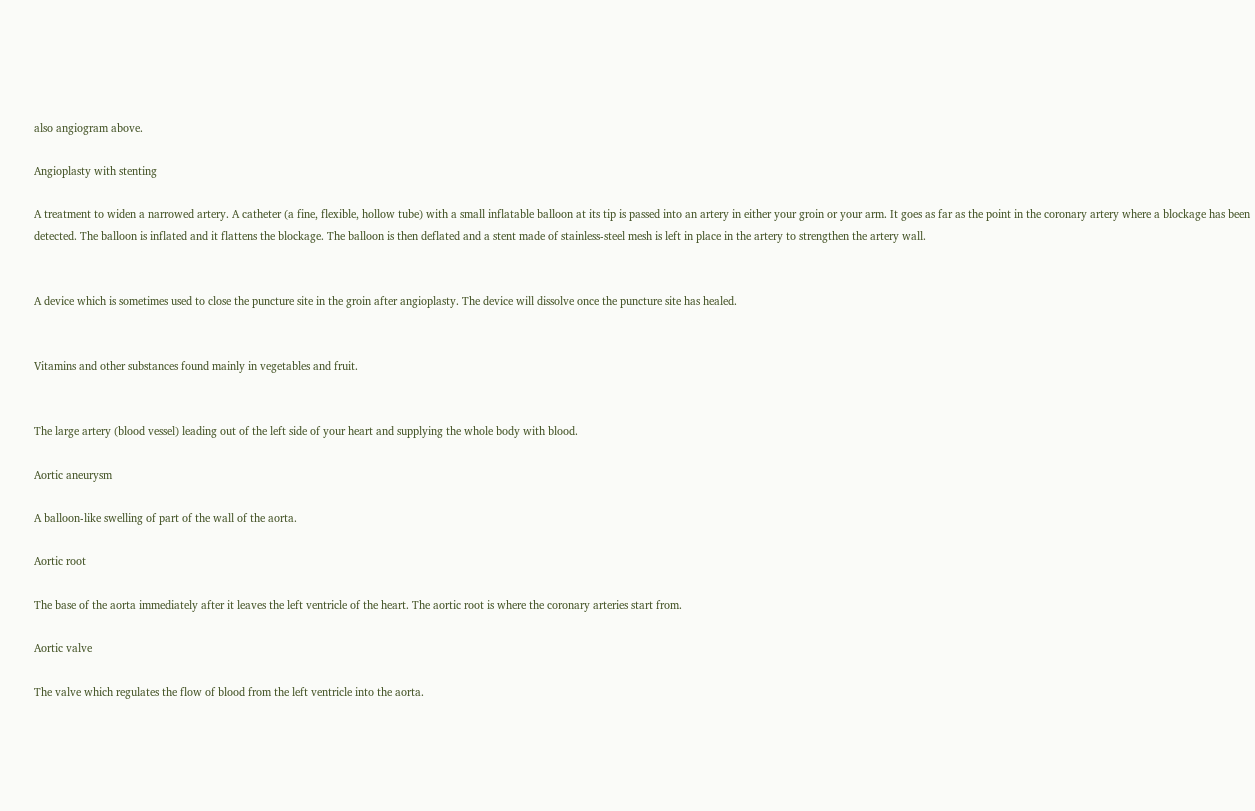also angiogram above.

Angioplasty with stenting

A treatment to widen a narrowed artery. A catheter (a fine, flexible, hollow tube) with a small inflatable balloon at its tip is passed into an artery in either your groin or your arm. It goes as far as the point in the coronary artery where a blockage has been detected. The balloon is inflated and it flattens the blockage. The balloon is then deflated and a stent made of stainless-steel mesh is left in place in the artery to strengthen the artery wall.


A device which is sometimes used to close the puncture site in the groin after angioplasty. The device will dissolve once the puncture site has healed.


Vitamins and other substances found mainly in vegetables and fruit.


The large artery (blood vessel) leading out of the left side of your heart and supplying the whole body with blood.

Aortic aneurysm

A balloon-like swelling of part of the wall of the aorta.

Aortic root

The base of the aorta immediately after it leaves the left ventricle of the heart. The aortic root is where the coronary arteries start from.

Aortic valve

The valve which regulates the flow of blood from the left ventricle into the aorta.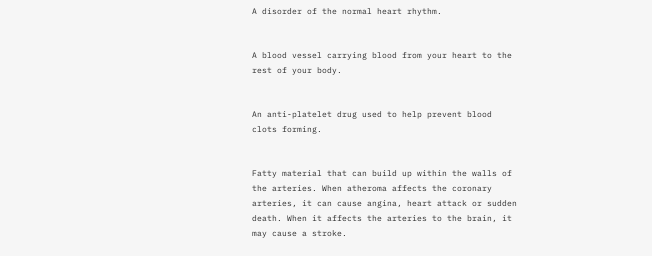A disorder of the normal heart rhythm.


A blood vessel carrying blood from your heart to the rest of your body.


An anti-platelet drug used to help prevent blood clots forming.


Fatty material that can build up within the walls of the arteries. When atheroma affects the coronary arteries, it can cause angina, heart attack or sudden death. When it affects the arteries to the brain, it may cause a stroke.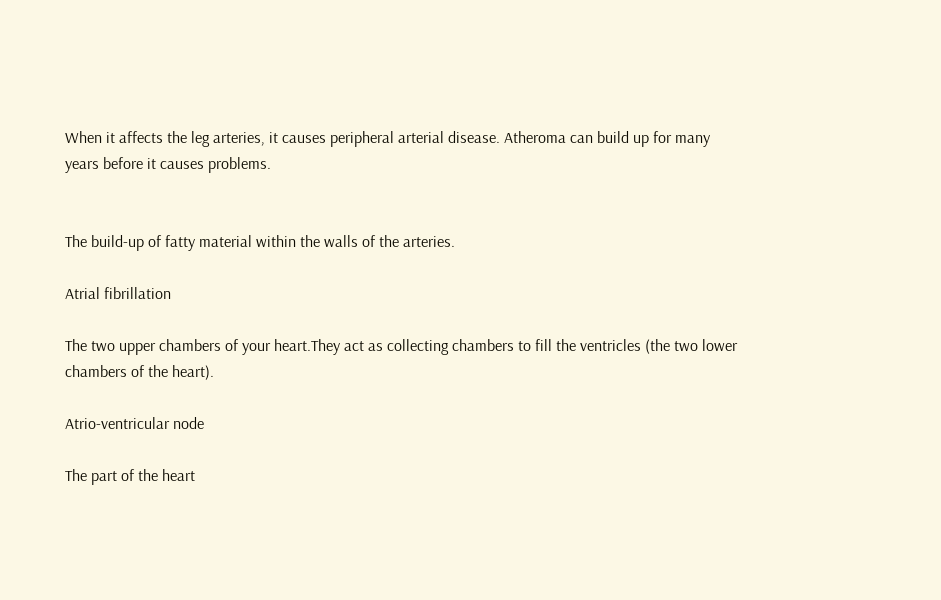When it affects the leg arteries, it causes peripheral arterial disease. Atheroma can build up for many years before it causes problems.


The build-up of fatty material within the walls of the arteries.

Atrial fibrillation

The two upper chambers of your heart.They act as collecting chambers to fill the ventricles (the two lower chambers of the heart).

Atrio-ventricular node

The part of the heart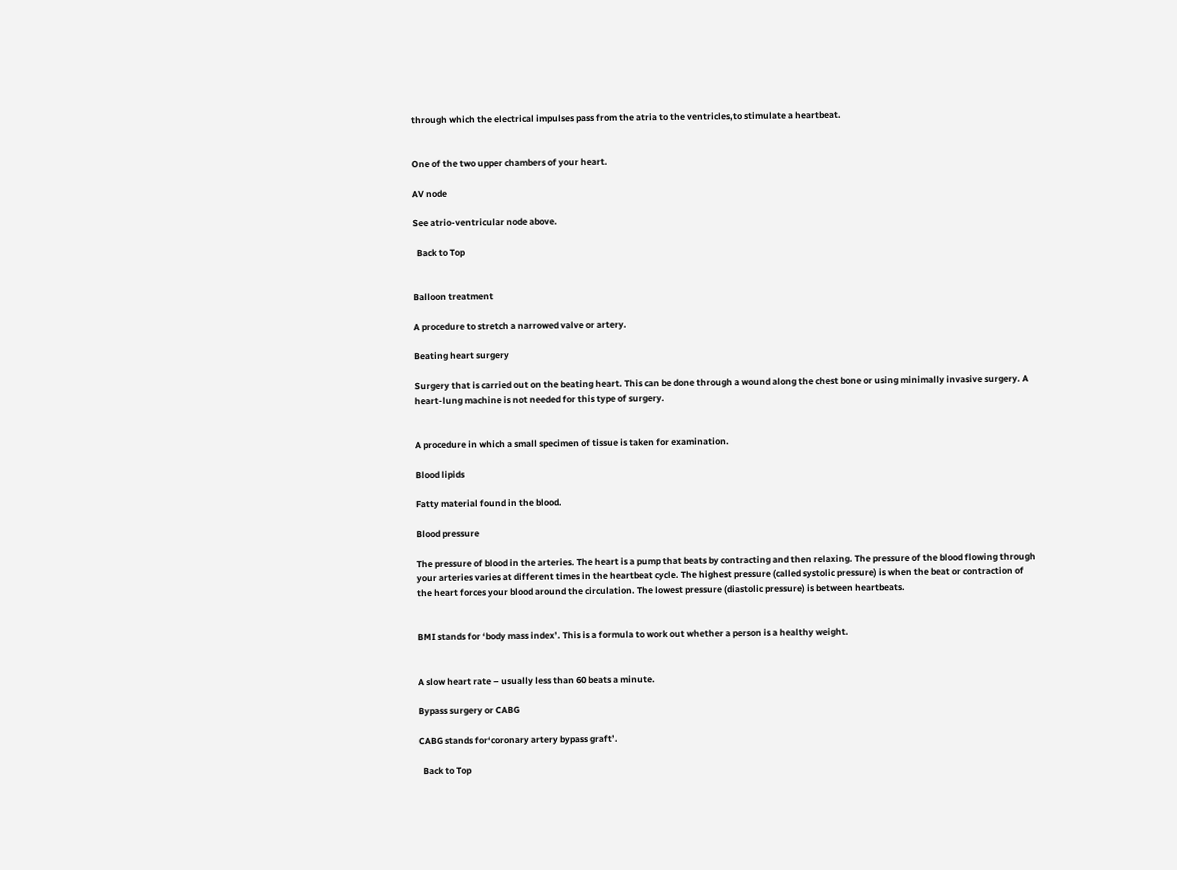through which the electrical impulses pass from the atria to the ventricles,to stimulate a heartbeat.


One of the two upper chambers of your heart.

AV node

See atrio-ventricular node above.

  Back to Top


Balloon treatment

A procedure to stretch a narrowed valve or artery.

Beating heart surgery

Surgery that is carried out on the beating heart. This can be done through a wound along the chest bone or using minimally invasive surgery. A heart-lung machine is not needed for this type of surgery.


A procedure in which a small specimen of tissue is taken for examination.

Blood lipids

Fatty material found in the blood.

Blood pressure

The pressure of blood in the arteries. The heart is a pump that beats by contracting and then relaxing. The pressure of the blood flowing through your arteries varies at different times in the heartbeat cycle. The highest pressure (called systolic pressure) is when the beat or contraction of the heart forces your blood around the circulation. The lowest pressure (diastolic pressure) is between heartbeats.


BMI stands for ‘body mass index’. This is a formula to work out whether a person is a healthy weight.


A slow heart rate – usually less than 60 beats a minute.

Bypass surgery or CABG

CABG stands for‘coronary artery bypass graft’.

  Back to Top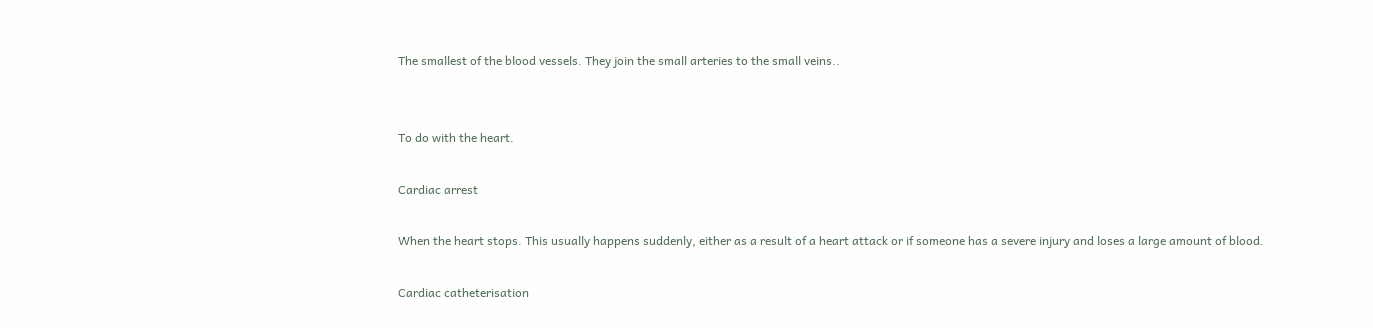The smallest of the blood vessels. They join the small arteries to the small veins..


To do with the heart.

Cardiac arrest

When the heart stops. This usually happens suddenly, either as a result of a heart attack or if someone has a severe injury and loses a large amount of blood.

Cardiac catheterisation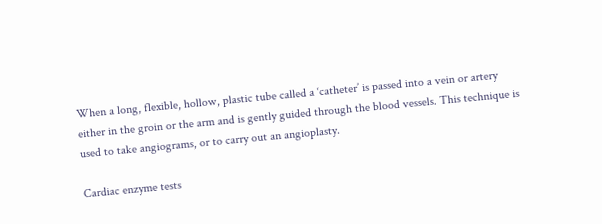When a long, flexible, hollow, plastic tube called a ‘catheter’ is passed into a vein or artery either in the groin or the arm and is gently guided through the blood vessels. This technique is used to take angiograms, or to carry out an angioplasty.

Cardiac enzyme tests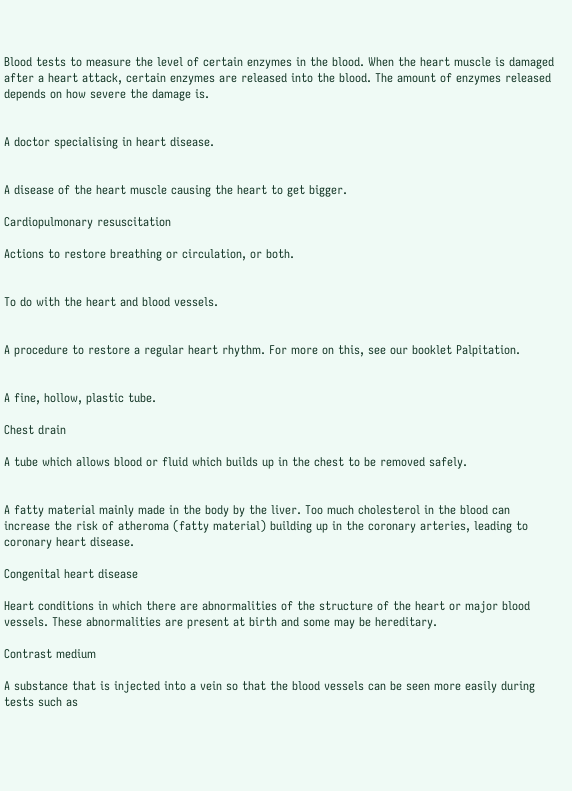Blood tests to measure the level of certain enzymes in the blood. When the heart muscle is damaged after a heart attack, certain enzymes are released into the blood. The amount of enzymes released depends on how severe the damage is.


A doctor specialising in heart disease.


A disease of the heart muscle causing the heart to get bigger.

Cardiopulmonary resuscitation

Actions to restore breathing or circulation, or both.


To do with the heart and blood vessels.


A procedure to restore a regular heart rhythm. For more on this, see our booklet Palpitation.


A fine, hollow, plastic tube.

Chest drain

A tube which allows blood or fluid which builds up in the chest to be removed safely.


A fatty material mainly made in the body by the liver. Too much cholesterol in the blood can increase the risk of atheroma (fatty material) building up in the coronary arteries, leading to coronary heart disease.

Congenital heart disease

Heart conditions in which there are abnormalities of the structure of the heart or major blood vessels. These abnormalities are present at birth and some may be hereditary.

Contrast medium

A substance that is injected into a vein so that the blood vessels can be seen more easily during tests such as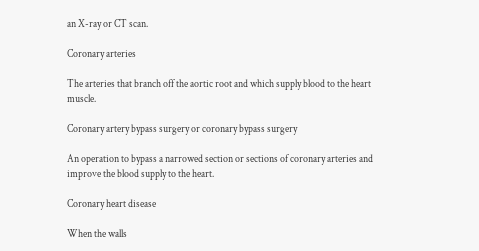an X-ray or CT scan.

Coronary arteries

The arteries that branch off the aortic root and which supply blood to the heart muscle.

Coronary artery bypass surgery or coronary bypass surgery

An operation to bypass a narrowed section or sections of coronary arteries and improve the blood supply to the heart.

Coronary heart disease

When the walls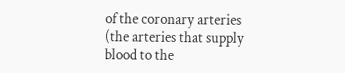of the coronary arteries (the arteries that supply blood to the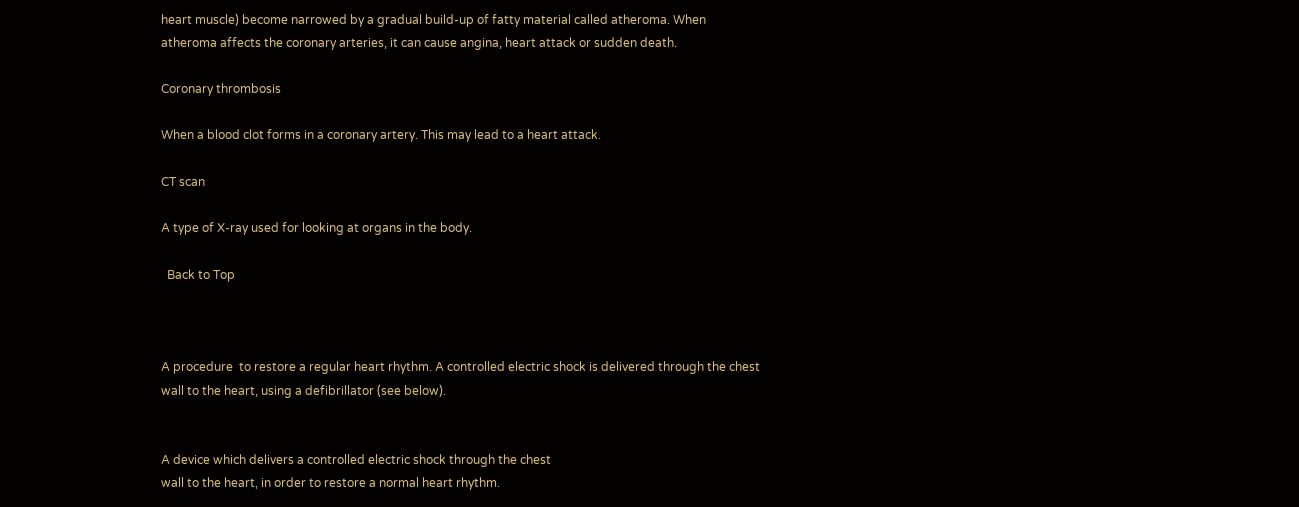heart muscle) become narrowed by a gradual build-up of fatty material called atheroma. When atheroma affects the coronary arteries, it can cause angina, heart attack or sudden death.

Coronary thrombosis

When a blood clot forms in a coronary artery. This may lead to a heart attack.

CT scan

A type of X-ray used for looking at organs in the body.

  Back to Top



A procedure  to restore a regular heart rhythm. A controlled electric shock is delivered through the chest wall to the heart, using a defibrillator (see below).


A device which delivers a controlled electric shock through the chest
wall to the heart, in order to restore a normal heart rhythm.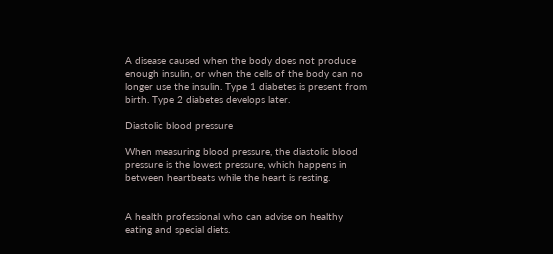A disease caused when the body does not produce enough insulin, or when the cells of the body can no longer use the insulin. Type 1 diabetes is present from birth. Type 2 diabetes develops later.

Diastolic blood pressure

When measuring blood pressure, the diastolic blood pressure is the lowest pressure, which happens in between heartbeats while the heart is resting.


A health professional who can advise on healthy eating and special diets.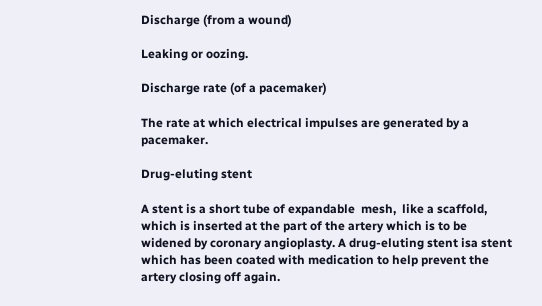Discharge (from a wound)

Leaking or oozing.

Discharge rate (of a pacemaker)

The rate at which electrical impulses are generated by a pacemaker.

Drug-eluting stent

A stent is a short tube of expandable  mesh,  like a scaffold, which is inserted at the part of the artery which is to be widened by coronary angioplasty. A drug-eluting stent isa stent which has been coated with medication to help prevent the artery closing off again.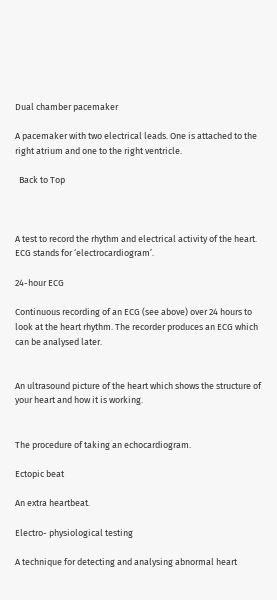Dual chamber pacemaker

A pacemaker with two electrical leads. One is attached to the right atrium and one to the right ventricle.

  Back to Top



A test to record the rhythm and electrical activity of the heart. ECG stands for ‘electrocardiogram’.

24-hour ECG

Continuous recording of an ECG (see above) over 24 hours to look at the heart rhythm. The recorder produces an ECG which can be analysed later.


An ultrasound picture of the heart which shows the structure of your heart and how it is working.


The procedure of taking an echocardiogram.

Ectopic beat

An extra heartbeat.

Electro- physiological testing

A technique for detecting and analysing abnormal heart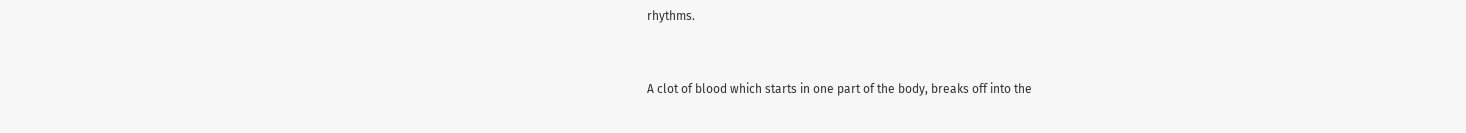rhythms.


A clot of blood which starts in one part of the body, breaks off into the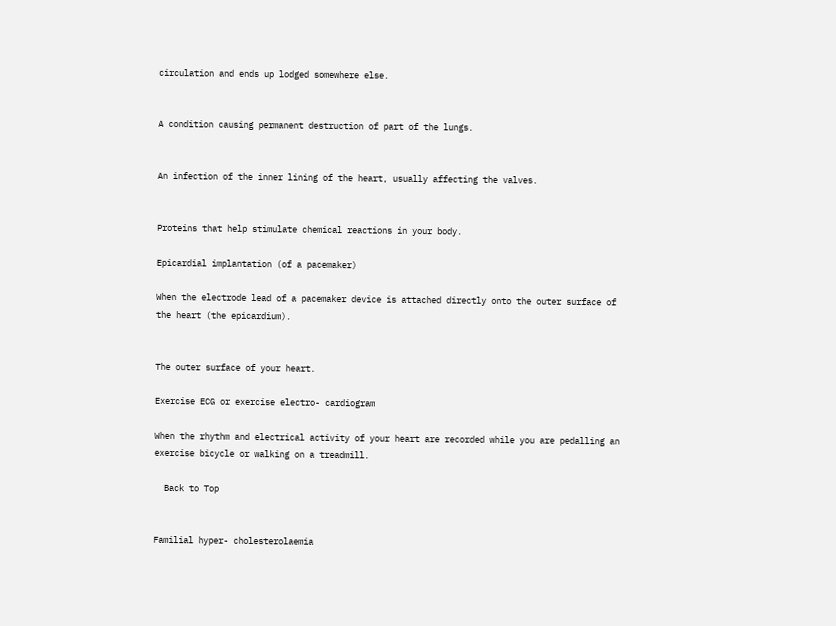circulation and ends up lodged somewhere else.


A condition causing permanent destruction of part of the lungs.


An infection of the inner lining of the heart, usually affecting the valves.


Proteins that help stimulate chemical reactions in your body.

Epicardial implantation (of a pacemaker)

When the electrode lead of a pacemaker device is attached directly onto the outer surface of the heart (the epicardium).


The outer surface of your heart.

Exercise ECG or exercise electro- cardiogram

When the rhythm and electrical activity of your heart are recorded while you are pedalling an exercise bicycle or walking on a treadmill.

  Back to Top


Familial hyper- cholesterolaemia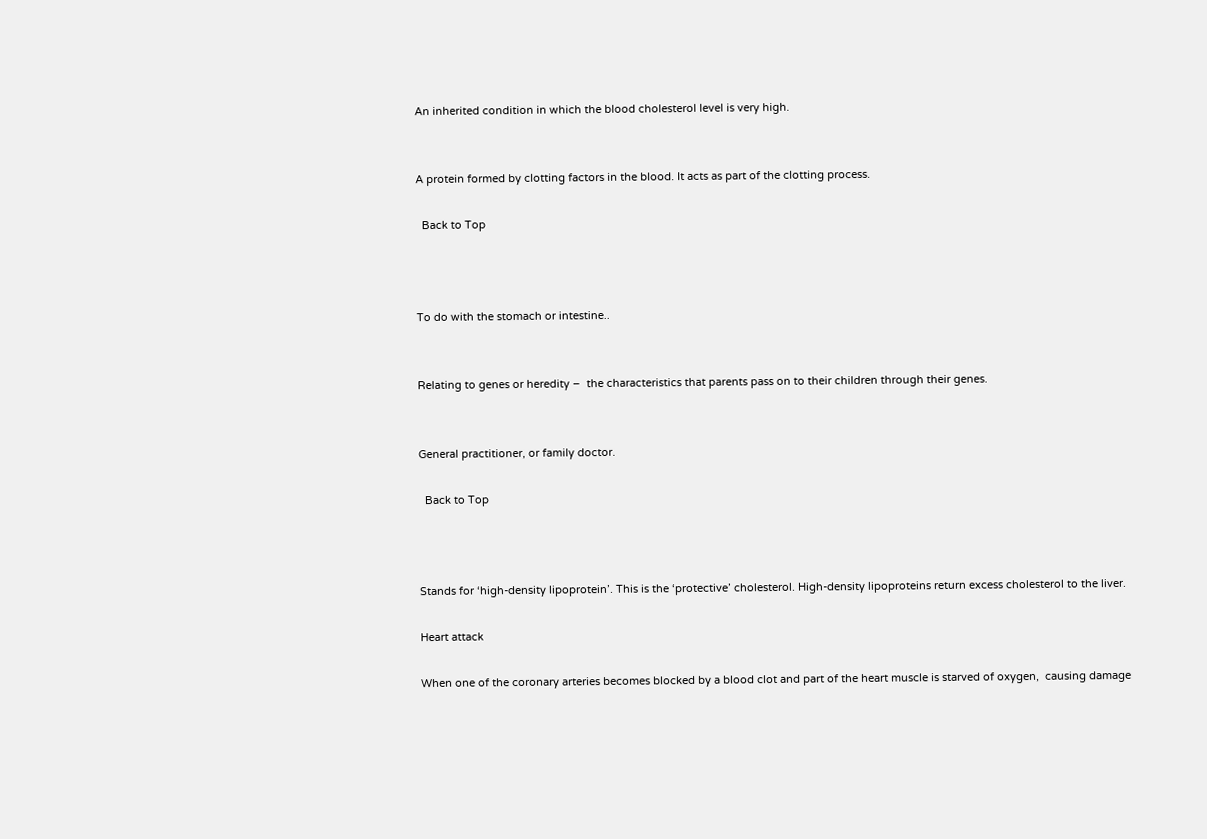An inherited condition in which the blood cholesterol level is very high.


A protein formed by clotting factors in the blood. It acts as part of the clotting process.

  Back to Top



To do with the stomach or intestine..


Relating to genes or heredity –  the characteristics that parents pass on to their children through their genes.


General practitioner, or family doctor.

  Back to Top



Stands for ‘high-density lipoprotein’. This is the ‘protective’ cholesterol. High-density lipoproteins return excess cholesterol to the liver.

Heart attack

When one of the coronary arteries becomes blocked by a blood clot and part of the heart muscle is starved of oxygen,  causing damage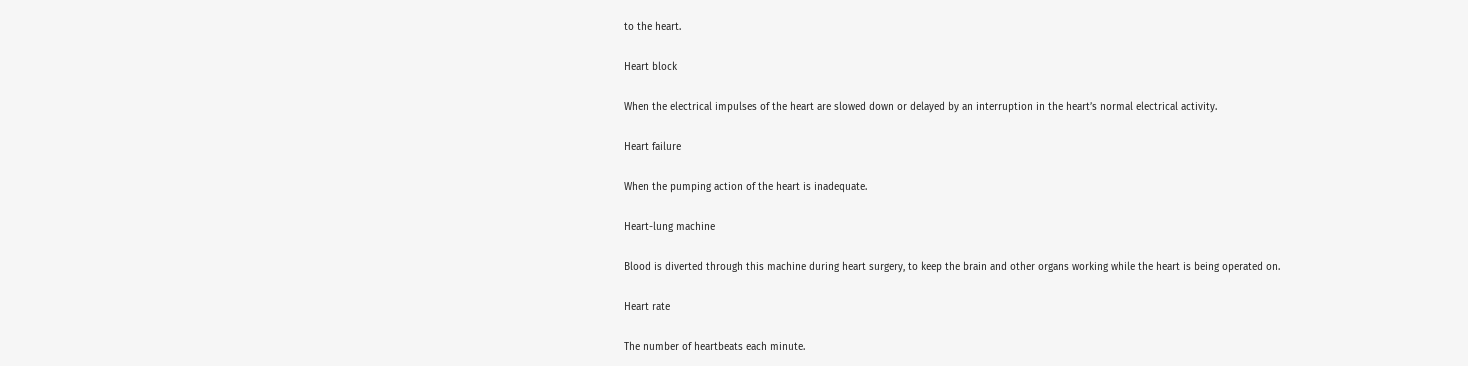to the heart.

Heart block

When the electrical impulses of the heart are slowed down or delayed by an interruption in the heart’s normal electrical activity.

Heart failure

When the pumping action of the heart is inadequate.

Heart-lung machine

Blood is diverted through this machine during heart surgery, to keep the brain and other organs working while the heart is being operated on.

Heart rate

The number of heartbeats each minute.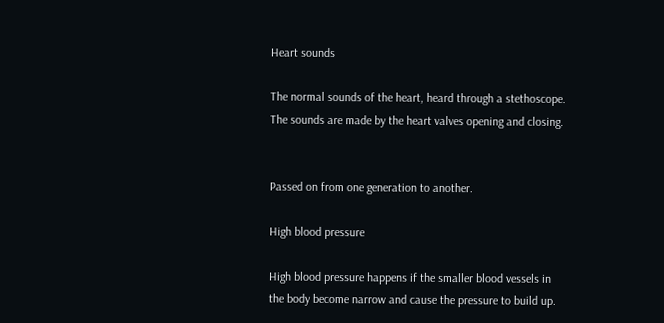Heart sounds

The normal sounds of the heart, heard through a stethoscope. The sounds are made by the heart valves opening and closing.


Passed on from one generation to another.

High blood pressure

High blood pressure happens if the smaller blood vessels in the body become narrow and cause the pressure to build up.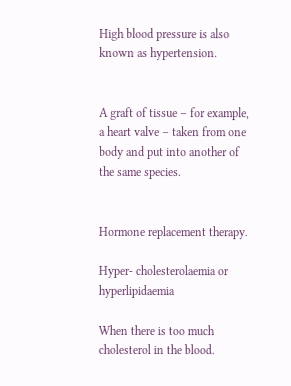High blood pressure is also known as hypertension.


A graft of tissue – for example, a heart valve – taken from one body and put into another of the same species.


Hormone replacement therapy.

Hyper- cholesterolaemia or hyperlipidaemia

When there is too much cholesterol in the blood.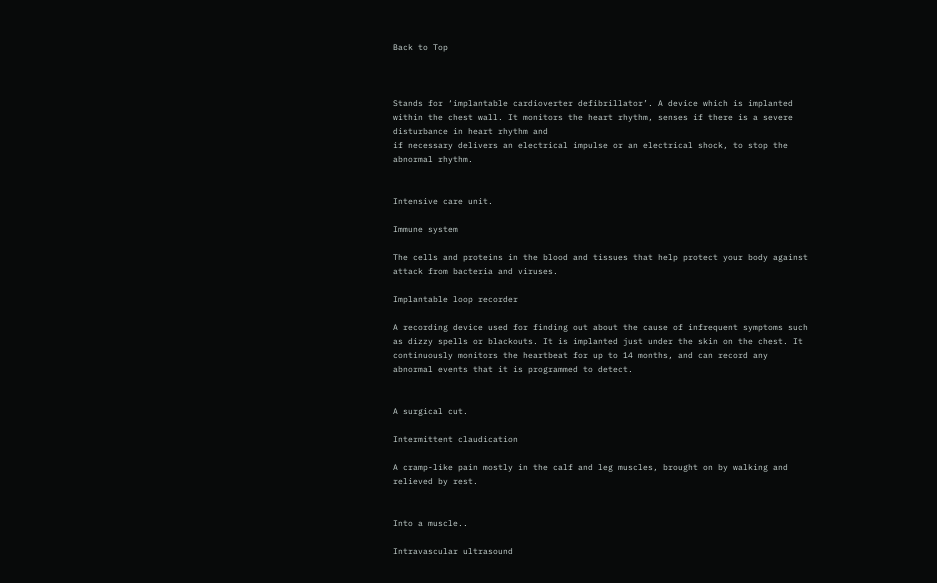Back to Top



Stands for ‘implantable cardioverter defibrillator’. A device which is implanted within the chest wall. It monitors the heart rhythm, senses if there is a severe disturbance in heart rhythm and
if necessary delivers an electrical impulse or an electrical shock, to stop the abnormal rhythm.


Intensive care unit.

Immune system

The cells and proteins in the blood and tissues that help protect your body against attack from bacteria and viruses.

Implantable loop recorder

A recording device used for finding out about the cause of infrequent symptoms such as dizzy spells or blackouts. It is implanted just under the skin on the chest. It continuously monitors the heartbeat for up to 14 months, and can record any abnormal events that it is programmed to detect.


A surgical cut.

Intermittent claudication

A cramp-like pain mostly in the calf and leg muscles, brought on by walking and relieved by rest.


Into a muscle..

Intravascular ultrasound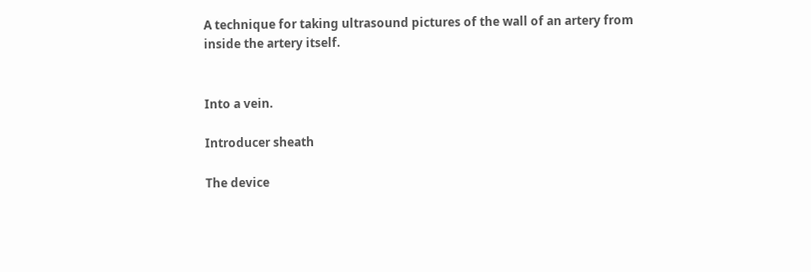A technique for taking ultrasound pictures of the wall of an artery from inside the artery itself.


Into a vein.

Introducer sheath

The device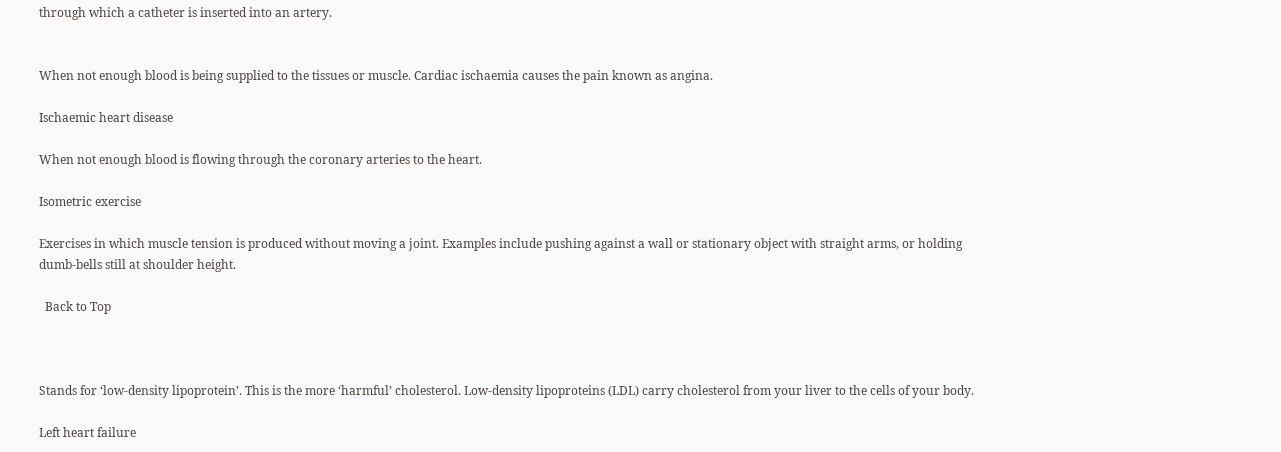through which a catheter is inserted into an artery.


When not enough blood is being supplied to the tissues or muscle. Cardiac ischaemia causes the pain known as angina.

Ischaemic heart disease

When not enough blood is flowing through the coronary arteries to the heart.

Isometric exercise

Exercises in which muscle tension is produced without moving a joint. Examples include pushing against a wall or stationary object with straight arms, or holding dumb-bells still at shoulder height.

  Back to Top



Stands for ‘low-density lipoprotein’. This is the more ‘harmful’ cholesterol. Low-density lipoproteins (LDL) carry cholesterol from your liver to the cells of your body.

Left heart failure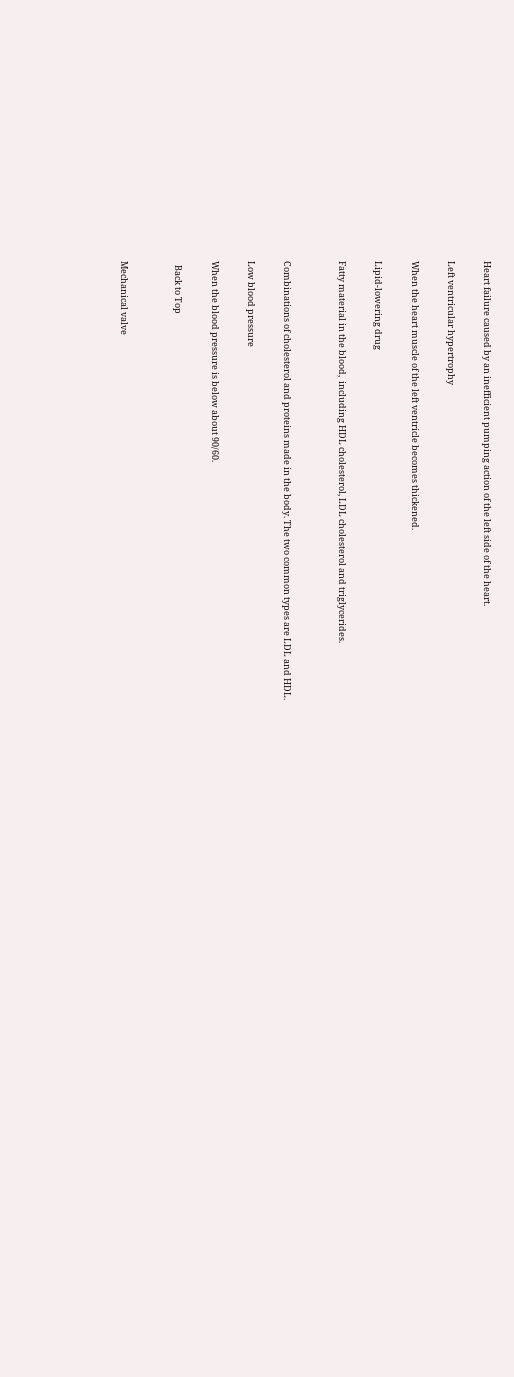Heart failure caused by an inefficient pumping action of the left side of the heart.

Left ventricular hypertrophy

When the heart muscle of the left ventricle becomes thickened.

Lipid-lowering drug

Fatty material in the blood,  including HDL cholesterol, LDL cholesterol and triglycerides.


Combinations of cholesterol and proteins made in the body. The two common types are LDL and HDL.

Low blood pressure

When the blood pressure is below about 90/60.

  Back to Top


Mechanical valve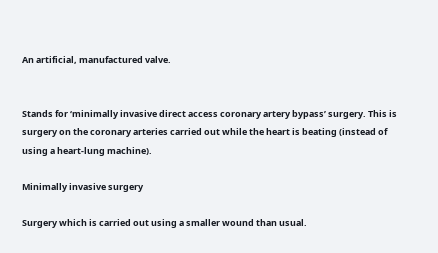An artificial, manufactured valve.


Stands for ‘minimally invasive direct access coronary artery bypass’ surgery. This is surgery on the coronary arteries carried out while the heart is beating (instead of using a heart-lung machine).

Minimally invasive surgery

Surgery which is carried out using a smaller wound than usual.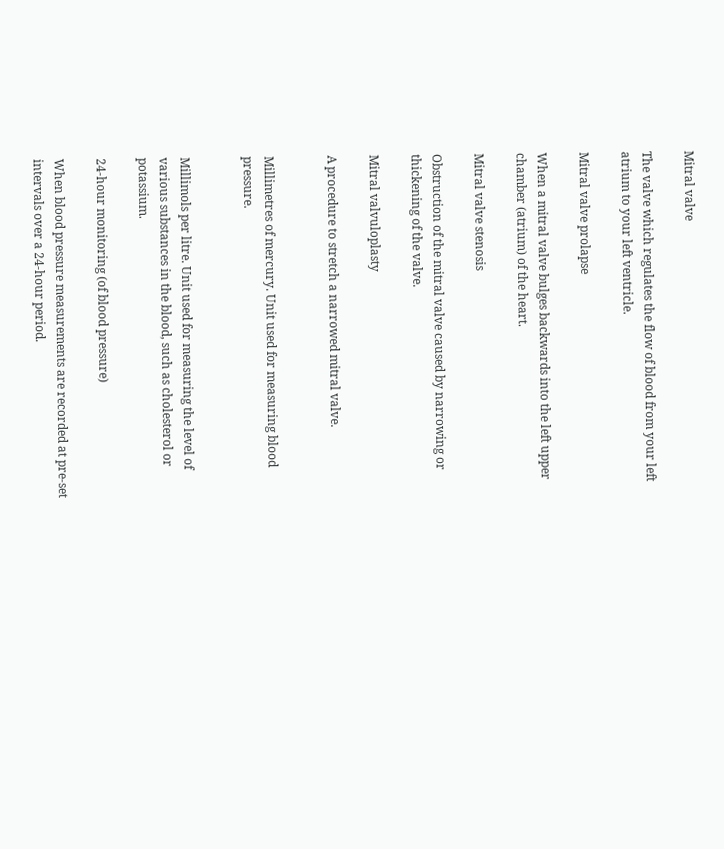Mitral valve

The valve which regulates the flow of blood from your left atrium to your left ventricle.

Mitral valve prolapse

When a mitral valve bulges backwards into the left upper chamber (atrium) of the heart.

Mitral valve stenosis

Obstruction of the mitral valve caused by narrowing or thickening of the valve.

Mitral valvuloplasty

A procedure to stretch a narrowed mitral valve.


Millimetres of mercury. Unit used for measuring blood pressure.


Millimols per litre. Unit used for measuring the level of various substances in the blood, such as cholesterol or potassium.

24-hour monitoring (of blood pressure)

When blood pressure measurements are recorded at pre-set intervals over a 24-hour period.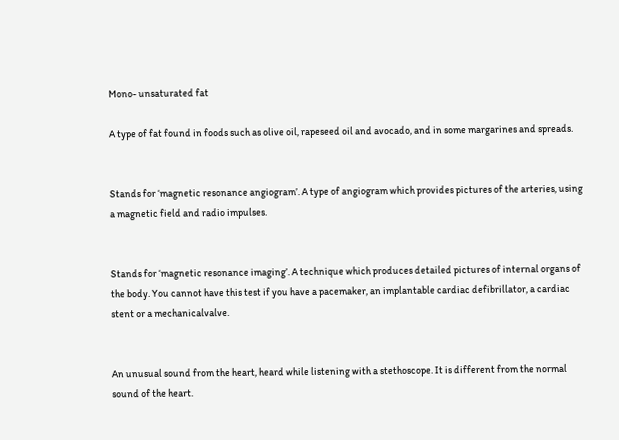Mono- unsaturated fat

A type of fat found in foods such as olive oil, rapeseed oil and avocado, and in some margarines and spreads.


Stands for ‘magnetic resonance angiogram’. A type of angiogram which provides pictures of the arteries, using a magnetic field and radio impulses.


Stands for ‘magnetic resonance imaging’. A technique which produces detailed pictures of internal organs of the body. You cannot have this test if you have a pacemaker, an implantable cardiac defibrillator, a cardiac stent or a mechanicalvalve.


An unusual sound from the heart, heard while listening with a stethoscope. It is different from the normal sound of the heart.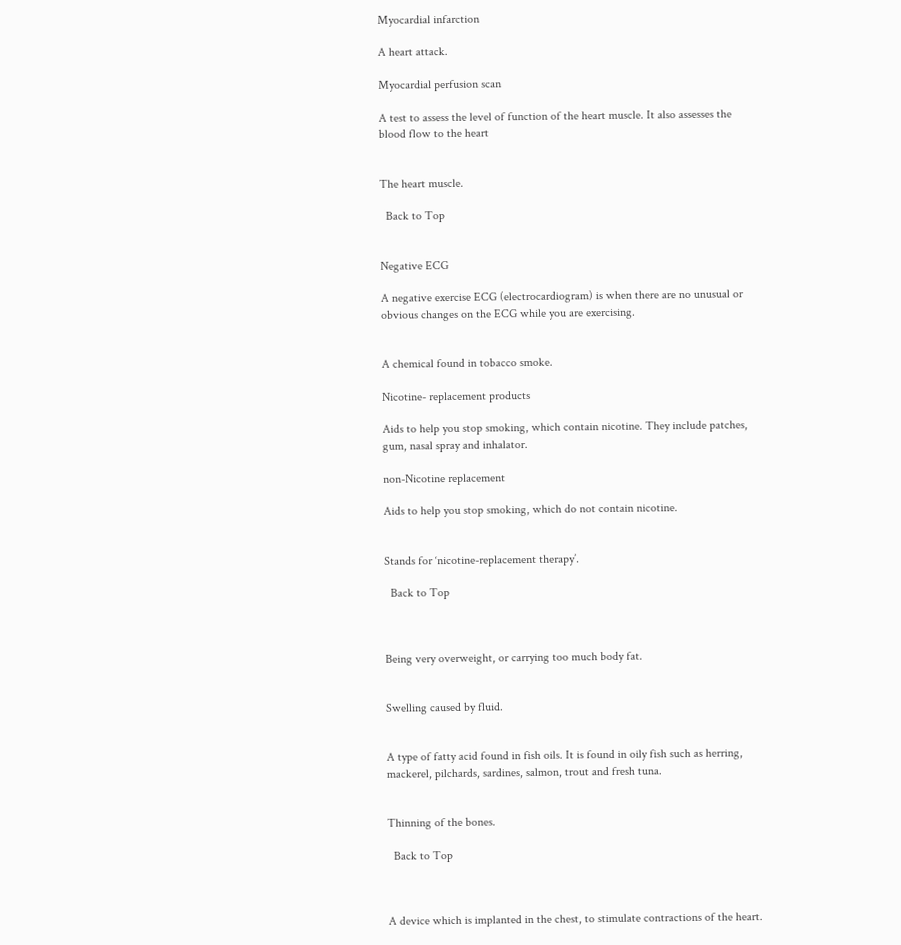Myocardial infarction

A heart attack.

Myocardial perfusion scan

A test to assess the level of function of the heart muscle. It also assesses the blood flow to the heart


The heart muscle.

  Back to Top


Negative ECG

A negative exercise ECG (electrocardiogram) is when there are no unusual or obvious changes on the ECG while you are exercising.


A chemical found in tobacco smoke.

Nicotine- replacement products

Aids to help you stop smoking, which contain nicotine. They include patches, gum, nasal spray and inhalator.

non-Nicotine replacement

Aids to help you stop smoking, which do not contain nicotine.


Stands for ‘nicotine-replacement therapy’.

  Back to Top



Being very overweight, or carrying too much body fat.


Swelling caused by fluid.


A type of fatty acid found in fish oils. It is found in oily fish such as herring, mackerel, pilchards, sardines, salmon, trout and fresh tuna.


Thinning of the bones.

  Back to Top



A device which is implanted in the chest, to stimulate contractions of the heart.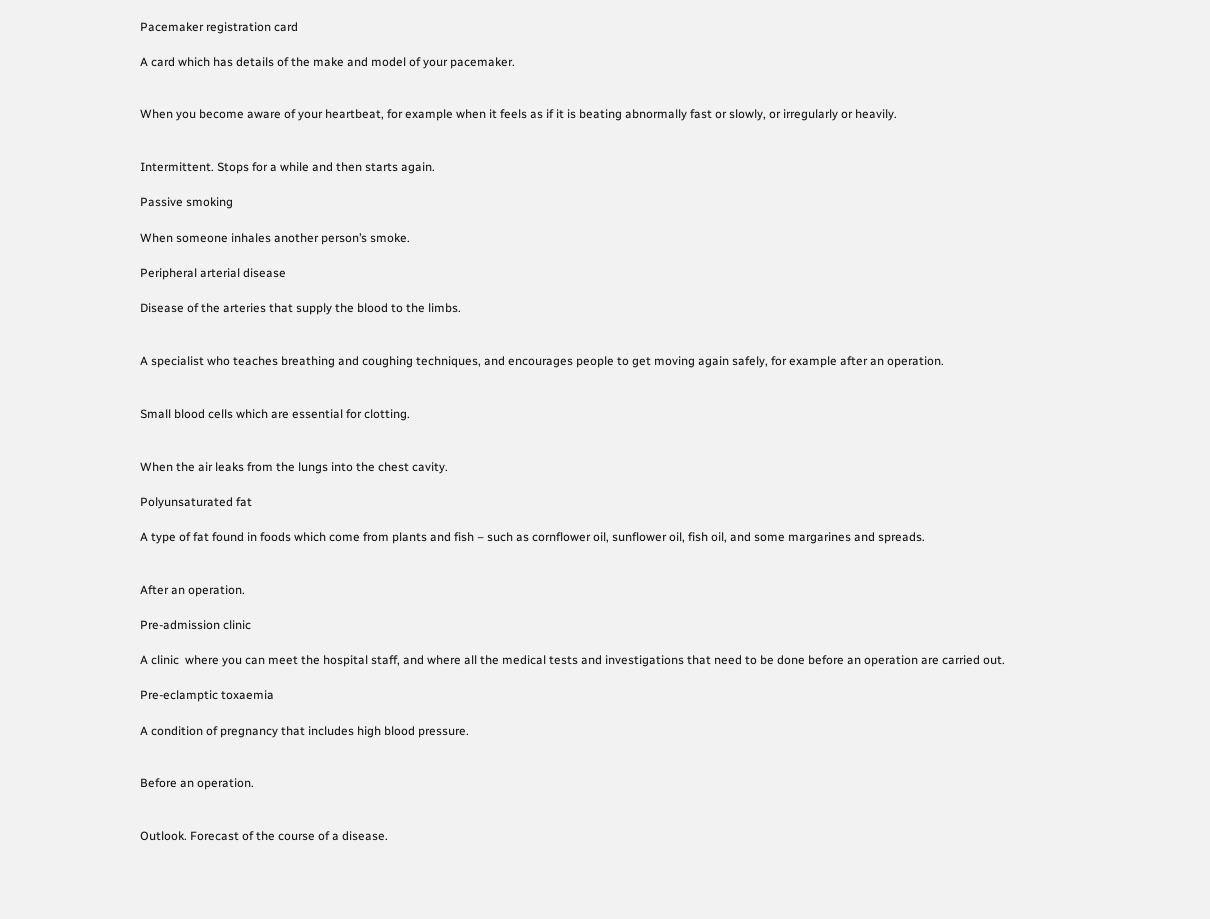Pacemaker registration card

A card which has details of the make and model of your pacemaker.


When you become aware of your heartbeat, for example when it feels as if it is beating abnormally fast or slowly, or irregularly or heavily.


Intermittent. Stops for a while and then starts again.

Passive smoking

When someone inhales another person’s smoke.

Peripheral arterial disease

Disease of the arteries that supply the blood to the limbs.


A specialist who teaches breathing and coughing techniques, and encourages people to get moving again safely, for example after an operation.


Small blood cells which are essential for clotting.


When the air leaks from the lungs into the chest cavity.

Polyunsaturated fat

A type of fat found in foods which come from plants and fish – such as cornflower oil, sunflower oil, fish oil, and some margarines and spreads.


After an operation.

Pre-admission clinic

A clinic  where you can meet the hospital staff, and where all the medical tests and investigations that need to be done before an operation are carried out.

Pre-eclamptic toxaemia

A condition of pregnancy that includes high blood pressure.


Before an operation.


Outlook. Forecast of the course of a disease.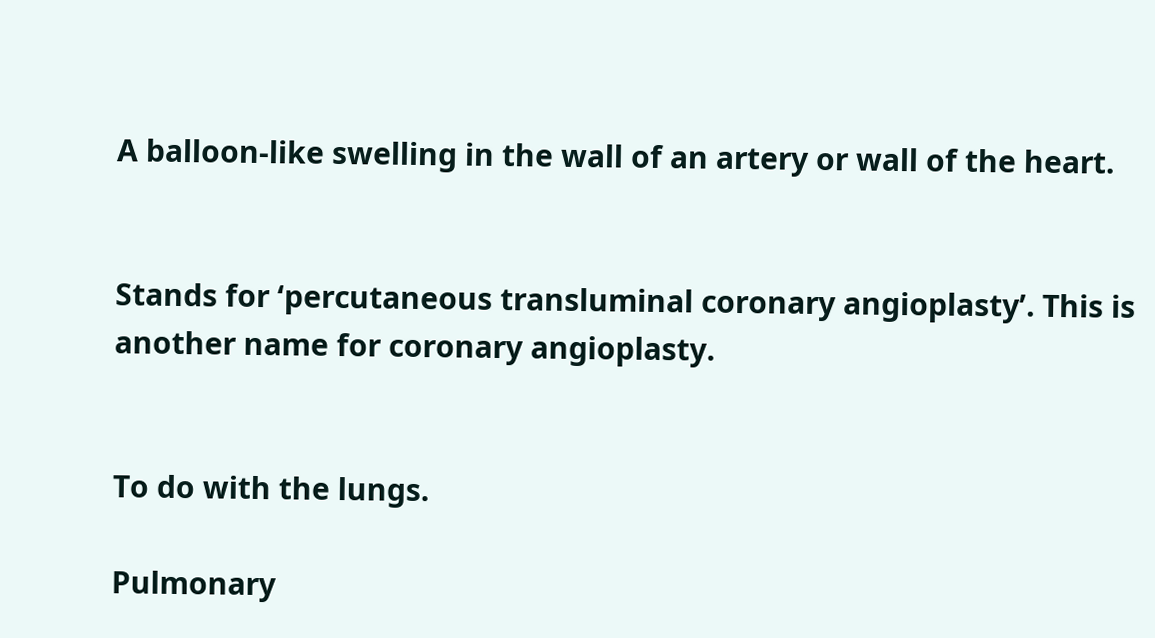A balloon-like swelling in the wall of an artery or wall of the heart.


Stands for ‘percutaneous transluminal coronary angioplasty’. This is another name for coronary angioplasty.


To do with the lungs.

Pulmonary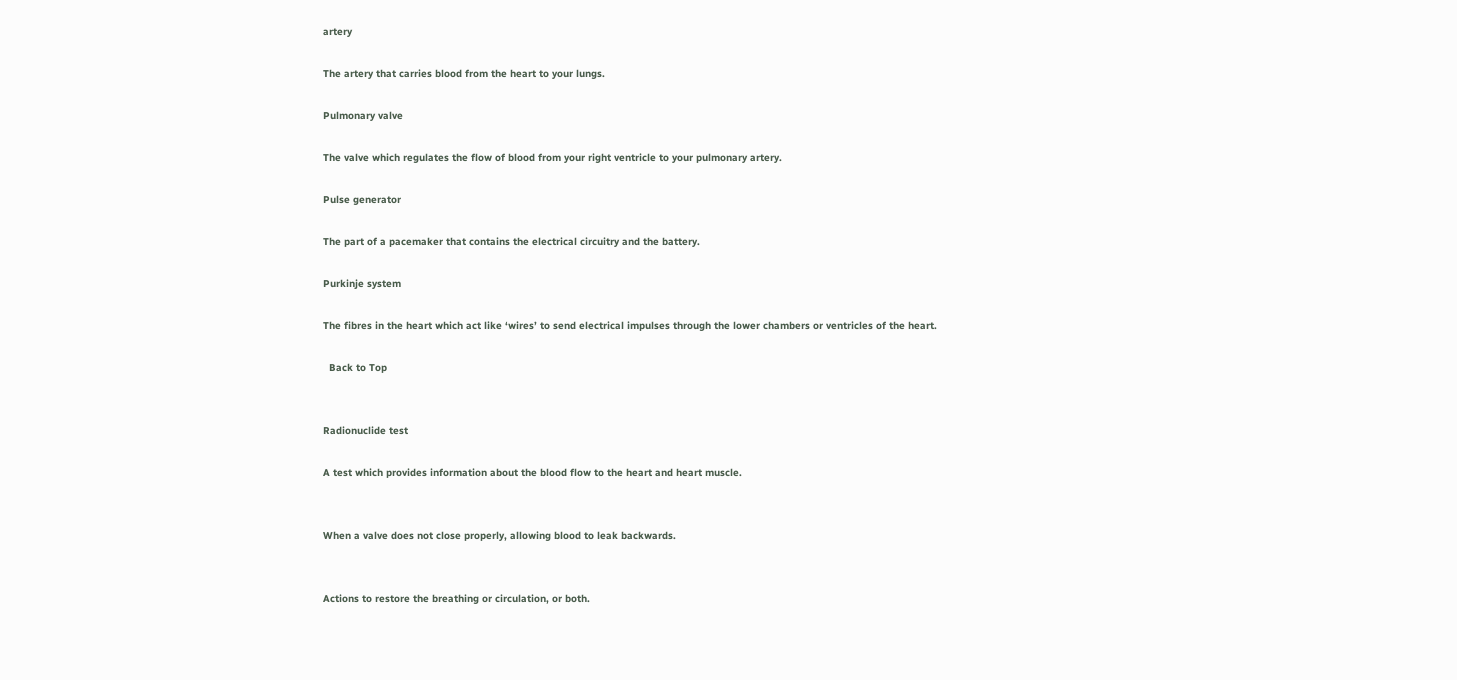artery

The artery that carries blood from the heart to your lungs.

Pulmonary valve

The valve which regulates the flow of blood from your right ventricle to your pulmonary artery.

Pulse generator

The part of a pacemaker that contains the electrical circuitry and the battery.

Purkinje system

The fibres in the heart which act like ‘wires’ to send electrical impulses through the lower chambers or ventricles of the heart.

  Back to Top


Radionuclide test

A test which provides information about the blood flow to the heart and heart muscle.


When a valve does not close properly, allowing blood to leak backwards.


Actions to restore the breathing or circulation, or both.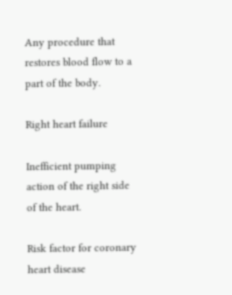Any procedure that restores blood flow to a part of the body.

Right heart failure

Inefficient pumping action of the right side of the heart.

Risk factor for coronary heart disease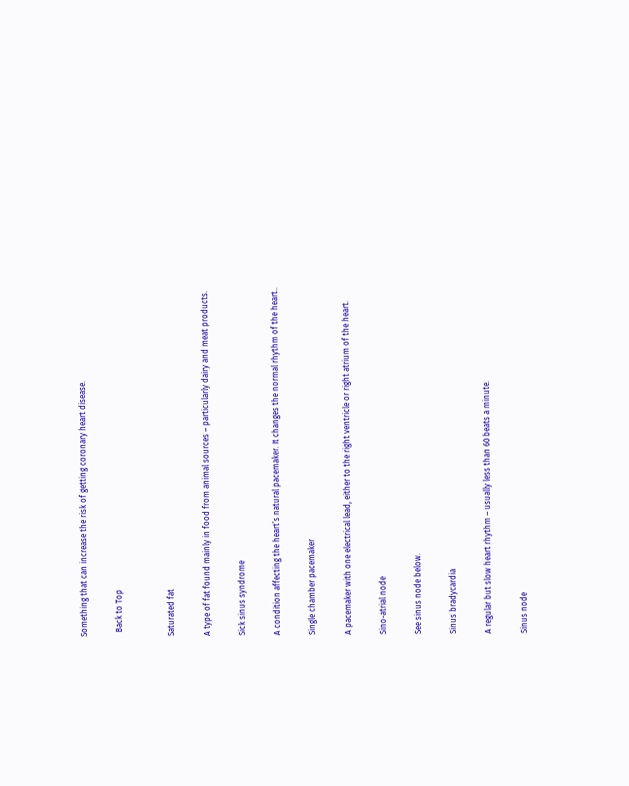Something that can increase the risk of getting coronary heart disease.

  Back to Top


Saturated fat

A type of fat found mainly in food from animal sources – particularly dairy and meat products.

Sick sinus syndrome

A condition affecting the heart’s natural pacemaker. It changes the normal rhythm of the heart..

Single chamber pacemaker

A pacemaker with one electrical lead, either to the right ventricle or right atrium of the heart.

Sino-atrial node

See sinus node below.

Sinus bradycardia

A regular but slow heart rhythm – usually less than 60 beats a minute.

Sinus node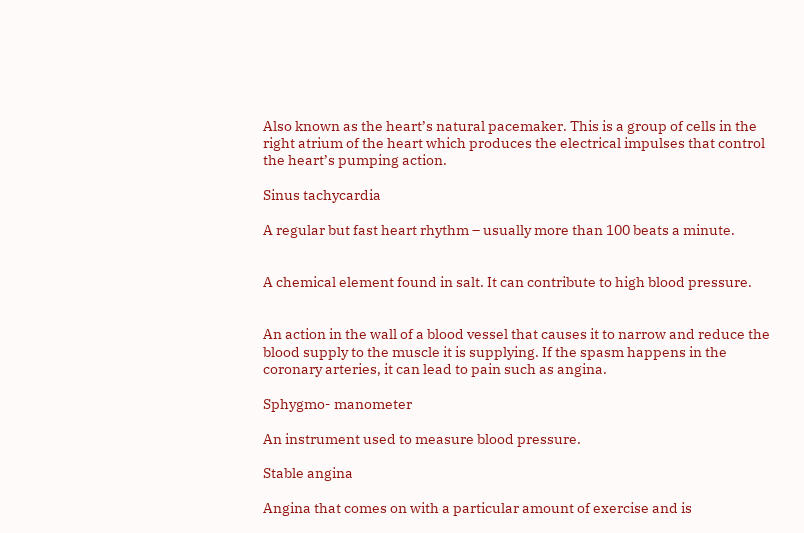Also known as the heart’s natural pacemaker. This is a group of cells in the right atrium of the heart which produces the electrical impulses that control the heart’s pumping action.

Sinus tachycardia

A regular but fast heart rhythm – usually more than 100 beats a minute.


A chemical element found in salt. It can contribute to high blood pressure.


An action in the wall of a blood vessel that causes it to narrow and reduce the blood supply to the muscle it is supplying. If the spasm happens in the coronary arteries, it can lead to pain such as angina.

Sphygmo- manometer

An instrument used to measure blood pressure.

Stable angina

Angina that comes on with a particular amount of exercise and is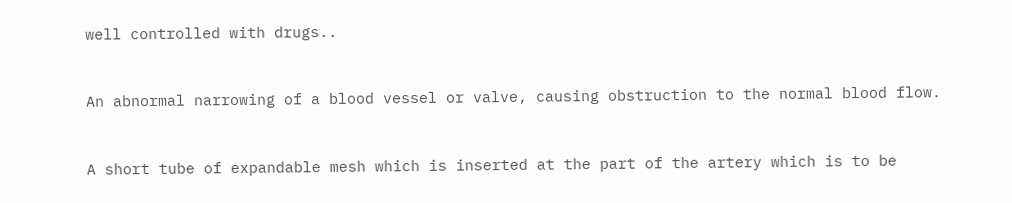well controlled with drugs..


An abnormal narrowing of a blood vessel or valve, causing obstruction to the normal blood flow.


A short tube of expandable mesh which is inserted at the part of the artery which is to be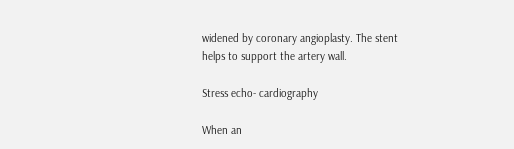widened by coronary angioplasty. The stent helps to support the artery wall.

Stress echo- cardiography

When an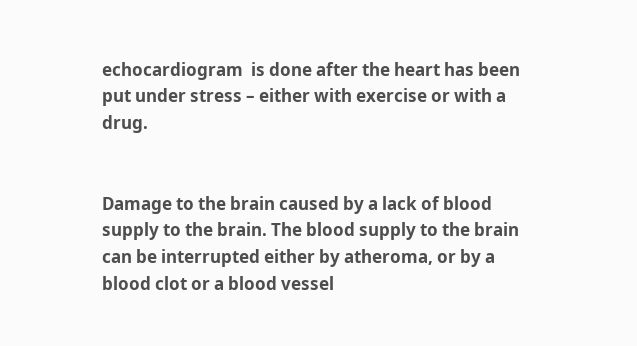echocardiogram  is done after the heart has been put under stress – either with exercise or with a drug.


Damage to the brain caused by a lack of blood supply to the brain. The blood supply to the brain can be interrupted either by atheroma, or by a blood clot or a blood vessel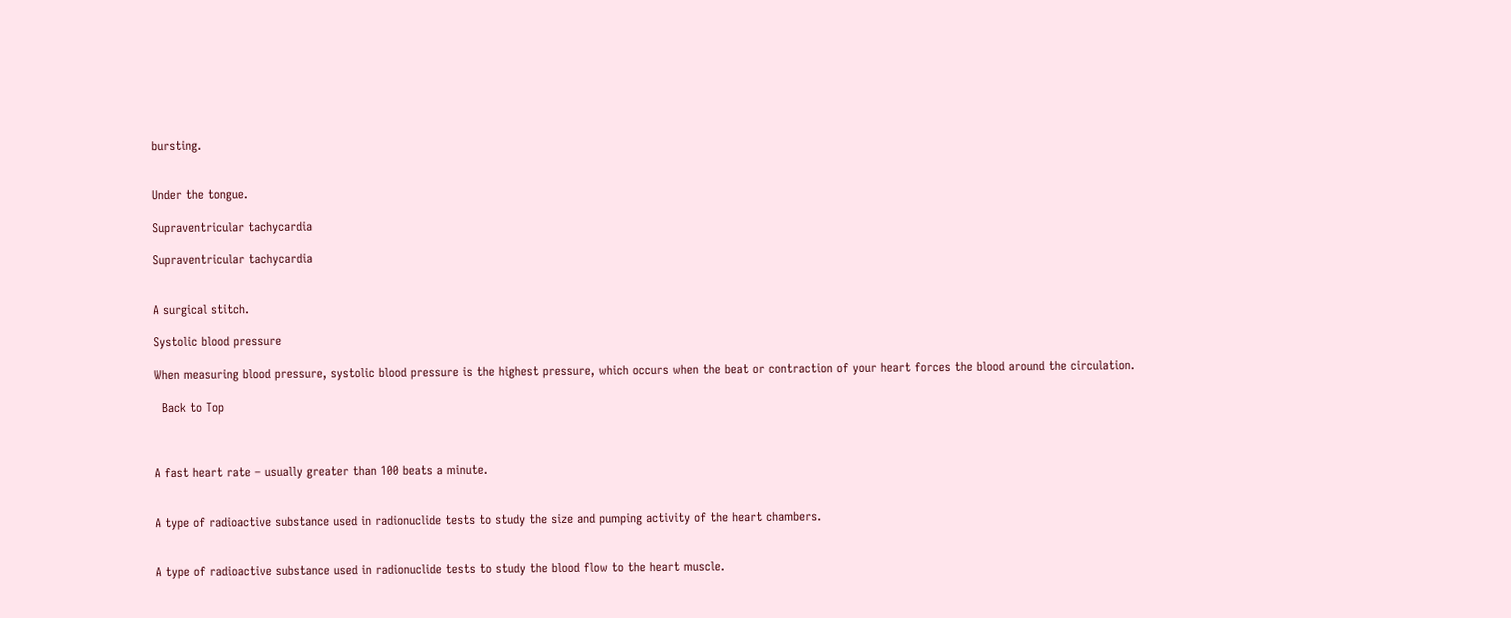bursting.


Under the tongue.

Supraventricular tachycardia

Supraventricular tachycardia


A surgical stitch.

Systolic blood pressure

When measuring blood pressure, systolic blood pressure is the highest pressure, which occurs when the beat or contraction of your heart forces the blood around the circulation.

  Back to Top



A fast heart rate – usually greater than 100 beats a minute.


A type of radioactive substance used in radionuclide tests to study the size and pumping activity of the heart chambers.


A type of radioactive substance used in radionuclide tests to study the blood flow to the heart muscle.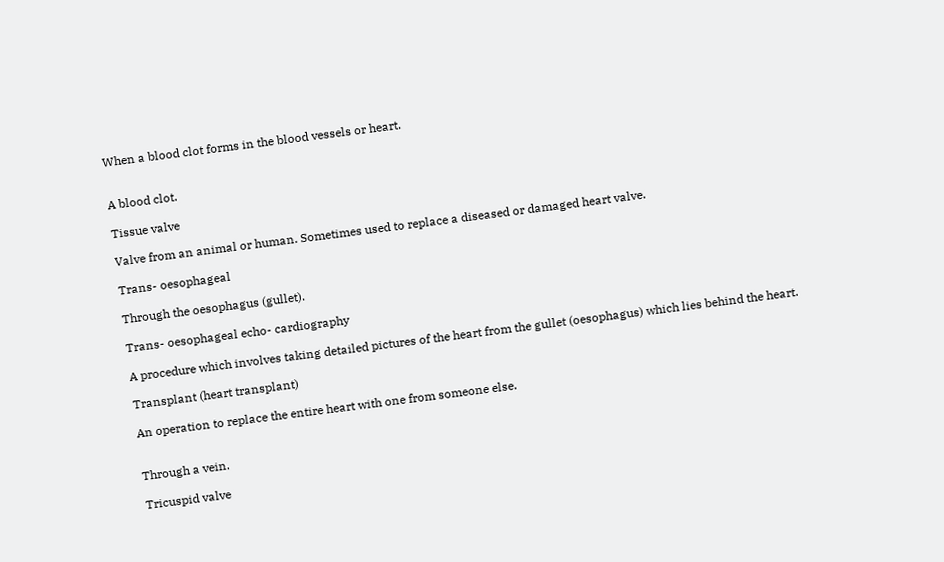When a blood clot forms in the blood vessels or heart.


A blood clot.

Tissue valve

Valve from an animal or human. Sometimes used to replace a diseased or damaged heart valve.

Trans- oesophageal

Through the oesophagus (gullet).

Trans- oesophageal echo- cardiography

A procedure which involves taking detailed pictures of the heart from the gullet (oesophagus) which lies behind the heart.

Transplant (heart transplant)

An operation to replace the entire heart with one from someone else.


Through a vein.

Tricuspid valve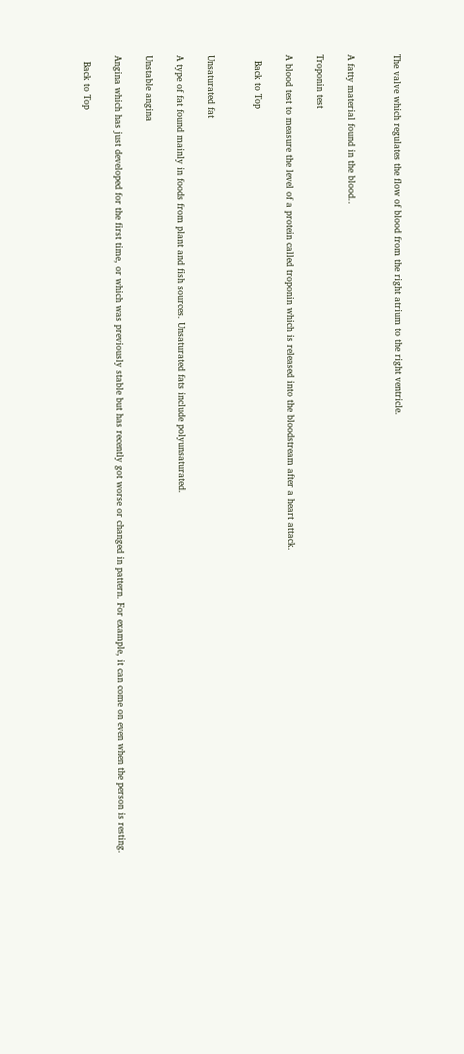The valve which regulates the flow of blood from the right atrium to the right ventricle.


A fatty material found in the blood..

Troponin test

A blood test to measure the level of a protein called troponin which is released into the bloodstream after a heart attack.

  Back to Top


Unsaturated fat

A type of fat found mainly in foods from plant and fish sources. Unsaturated fats include polyunsaturated.

Unstable angina

Angina which has just developed for the first time, or which was previously stable but has recently got worse or changed in pattern. For example, it can come on even when the person is resting.

  Back to Top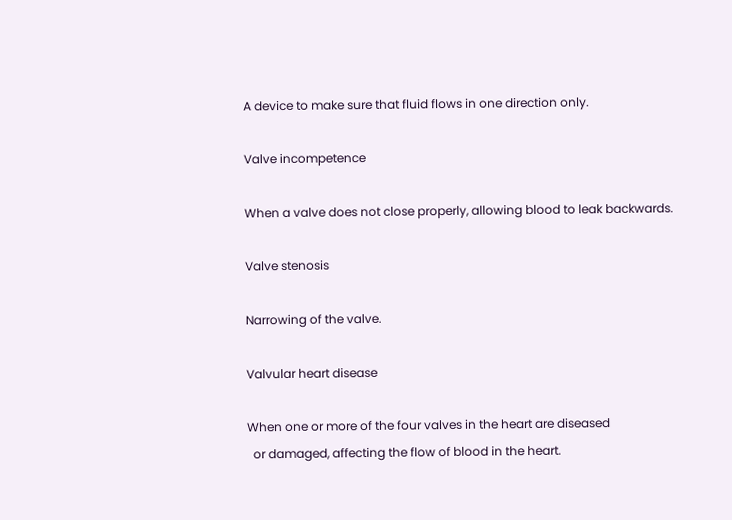A device to make sure that fluid flows in one direction only.

Valve incompetence

When a valve does not close properly, allowing blood to leak backwards.

Valve stenosis

Narrowing of the valve.

Valvular heart disease

When one or more of the four valves in the heart are diseased
  or damaged, affecting the flow of blood in the heart.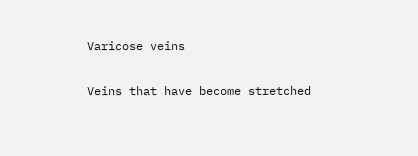Varicose veins

Veins that have become stretched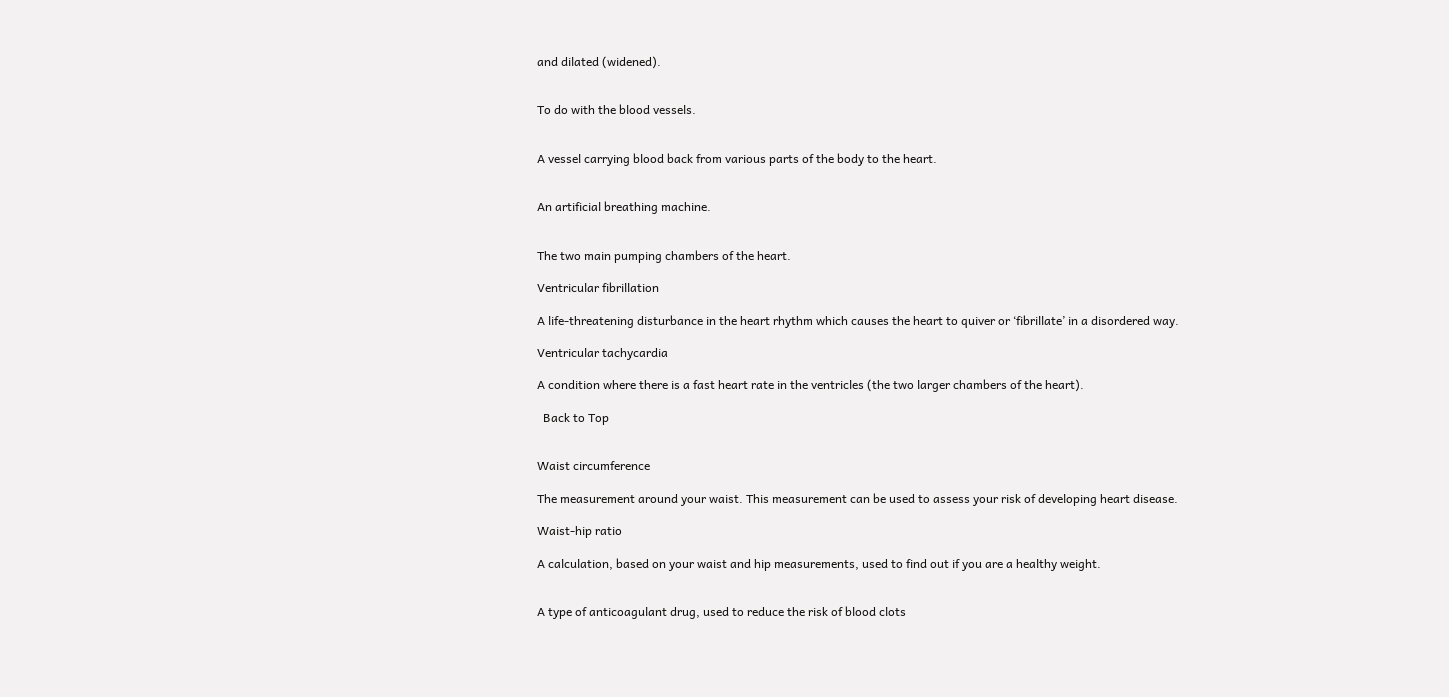and dilated (widened).


To do with the blood vessels.


A vessel carrying blood back from various parts of the body to the heart.


An artificial breathing machine.


The two main pumping chambers of the heart.

Ventricular fibrillation

A life-threatening disturbance in the heart rhythm which causes the heart to quiver or ‘fibrillate’ in a disordered way.

Ventricular tachycardia

A condition where there is a fast heart rate in the ventricles (the two larger chambers of the heart).

  Back to Top


Waist circumference

The measurement around your waist. This measurement can be used to assess your risk of developing heart disease.

Waist-hip ratio

A calculation, based on your waist and hip measurements, used to find out if you are a healthy weight.


A type of anticoagulant drug, used to reduce the risk of blood clots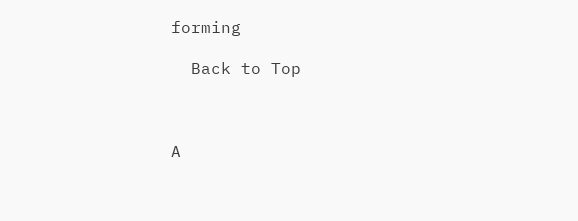forming

  Back to Top



A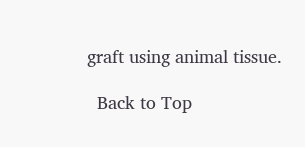graft using animal tissue.

  Back to Top